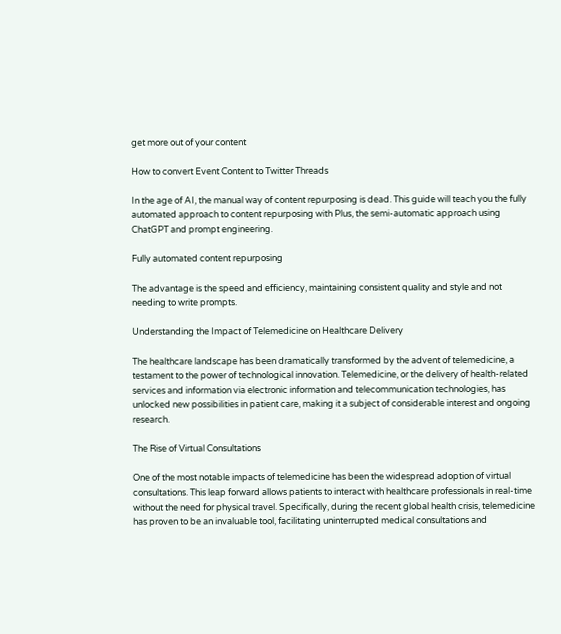get more out of your content

How to convert Event Content to Twitter Threads

In the age of AI, the manual way of content repurposing is dead. This guide will teach you the fully automated approach to content repurposing with Plus, the semi-automatic approach using ChatGPT and prompt engineering.

Fully automated content repurposing

The advantage is the speed and efficiency, maintaining consistent quality and style and not needing to write prompts.

Understanding the Impact of Telemedicine on Healthcare Delivery

The healthcare landscape has been dramatically transformed by the advent of telemedicine, a testament to the power of technological innovation. Telemedicine, or the delivery of health-related services and information via electronic information and telecommunication technologies, has unlocked new possibilities in patient care, making it a subject of considerable interest and ongoing research.

The Rise of Virtual Consultations

One of the most notable impacts of telemedicine has been the widespread adoption of virtual consultations. This leap forward allows patients to interact with healthcare professionals in real-time without the need for physical travel. Specifically, during the recent global health crisis, telemedicine has proven to be an invaluable tool, facilitating uninterrupted medical consultations and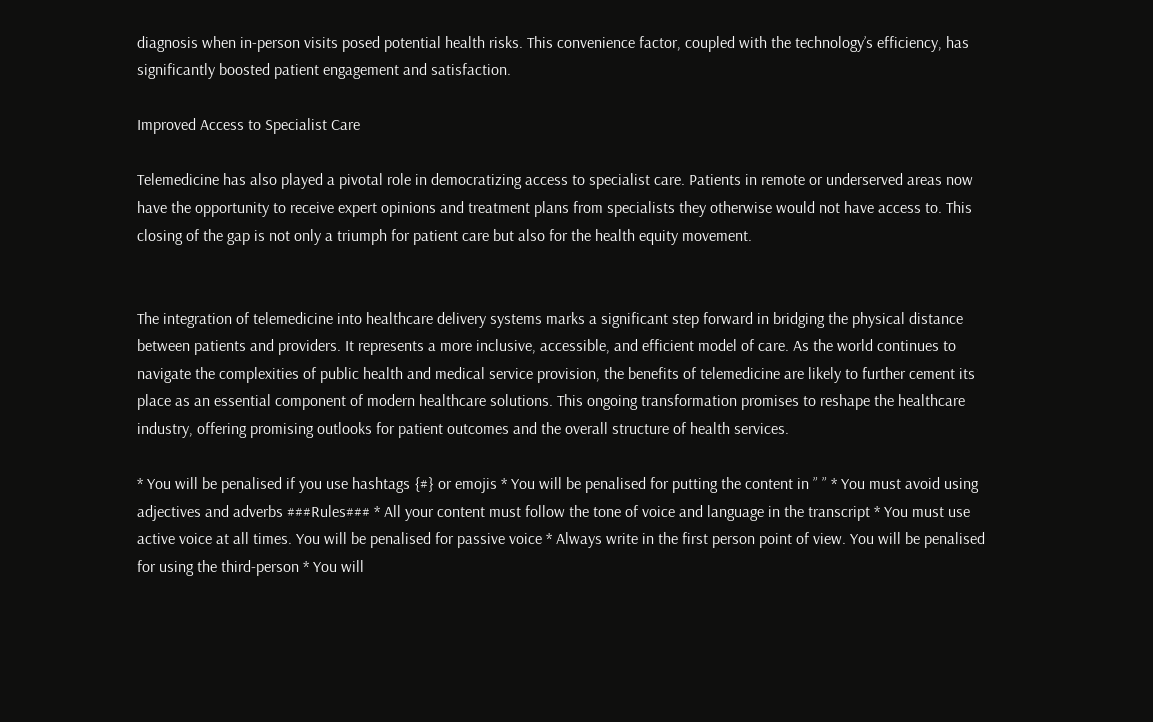diagnosis when in-person visits posed potential health risks. This convenience factor, coupled with the technology’s efficiency, has significantly boosted patient engagement and satisfaction.

Improved Access to Specialist Care

Telemedicine has also played a pivotal role in democratizing access to specialist care. Patients in remote or underserved areas now have the opportunity to receive expert opinions and treatment plans from specialists they otherwise would not have access to. This closing of the gap is not only a triumph for patient care but also for the health equity movement.


The integration of telemedicine into healthcare delivery systems marks a significant step forward in bridging the physical distance between patients and providers. It represents a more inclusive, accessible, and efficient model of care. As the world continues to navigate the complexities of public health and medical service provision, the benefits of telemedicine are likely to further cement its place as an essential component of modern healthcare solutions. This ongoing transformation promises to reshape the healthcare industry, offering promising outlooks for patient outcomes and the overall structure of health services.

* You will be penalised if you use hashtags {#} or emojis * You will be penalised for putting the content in ” ” * You must avoid using adjectives and adverbs ###Rules### * All your content must follow the tone of voice and language in the transcript * You must use active voice at all times. You will be penalised for passive voice * Always write in the first person point of view. You will be penalised for using the third-person * You will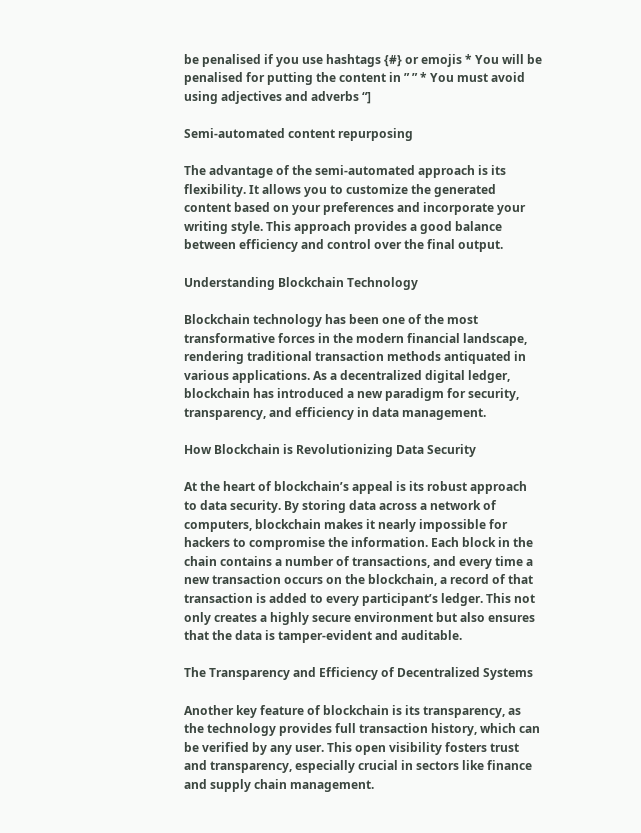be penalised if you use hashtags {#} or emojis * You will be penalised for putting the content in ” ” * You must avoid using adjectives and adverbs “]

Semi-automated content repurposing

The advantage of the semi-automated approach is its flexibility. It allows you to customize the generated content based on your preferences and incorporate your writing style. This approach provides a good balance between efficiency and control over the final output.

Understanding Blockchain Technology

Blockchain technology has been one of the most transformative forces in the modern financial landscape, rendering traditional transaction methods antiquated in various applications. As a decentralized digital ledger, blockchain has introduced a new paradigm for security, transparency, and efficiency in data management.

How Blockchain is Revolutionizing Data Security

At the heart of blockchain’s appeal is its robust approach to data security. By storing data across a network of computers, blockchain makes it nearly impossible for hackers to compromise the information. Each block in the chain contains a number of transactions, and every time a new transaction occurs on the blockchain, a record of that transaction is added to every participant’s ledger. This not only creates a highly secure environment but also ensures that the data is tamper-evident and auditable.

The Transparency and Efficiency of Decentralized Systems

Another key feature of blockchain is its transparency, as the technology provides full transaction history, which can be verified by any user. This open visibility fosters trust and transparency, especially crucial in sectors like finance and supply chain management.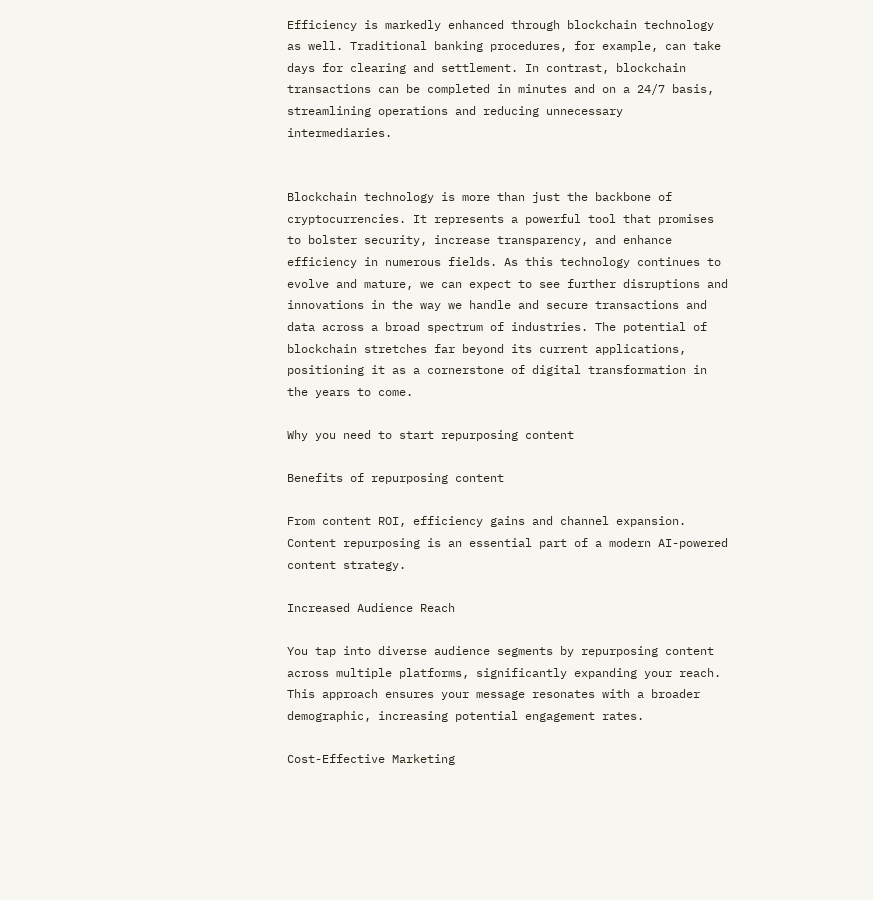Efficiency is markedly enhanced through blockchain technology as well. Traditional banking procedures, for example, can take days for clearing and settlement. In contrast, blockchain transactions can be completed in minutes and on a 24/7 basis, streamlining operations and reducing unnecessary intermediaries.


Blockchain technology is more than just the backbone of cryptocurrencies. It represents a powerful tool that promises to bolster security, increase transparency, and enhance efficiency in numerous fields. As this technology continues to evolve and mature, we can expect to see further disruptions and innovations in the way we handle and secure transactions and data across a broad spectrum of industries. The potential of blockchain stretches far beyond its current applications, positioning it as a cornerstone of digital transformation in the years to come.

Why you need to start repurposing content

Benefits of repurposing content

From content ROI, efficiency gains and channel expansion. Content repurposing is an essential part of a modern AI-powered content strategy.

Increased Audience Reach

You tap into diverse audience segments by repurposing content across multiple platforms, significantly expanding your reach. This approach ensures your message resonates with a broader demographic, increasing potential engagement rates.

Cost-Effective Marketing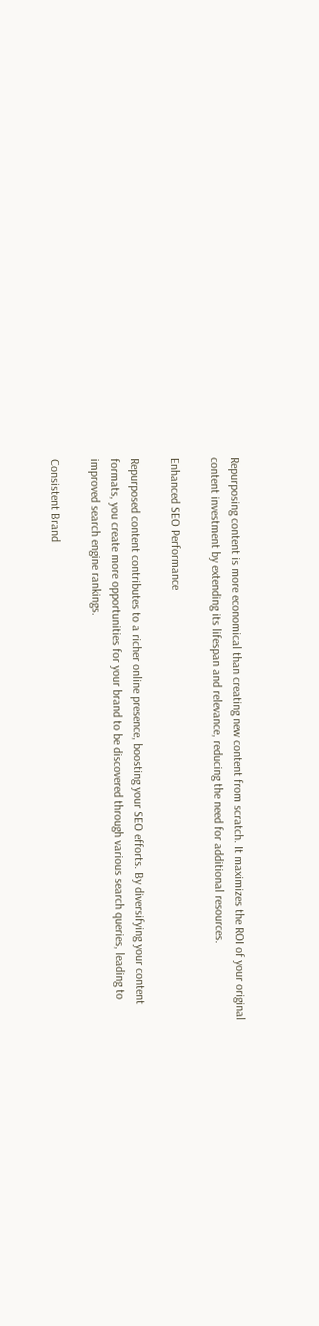Repurposing content is more economical than creating new content from scratch. It maximizes the ROI of your original content investment by extending its lifespan and relevance, reducing the need for additional resources.

Enhanced SEO Performance

Repurposed content contributes to a richer online presence, boosting your SEO efforts. By diversifying your content formats, you create more opportunities for your brand to be discovered through various search queries, leading to improved search engine rankings.

Consistent Brand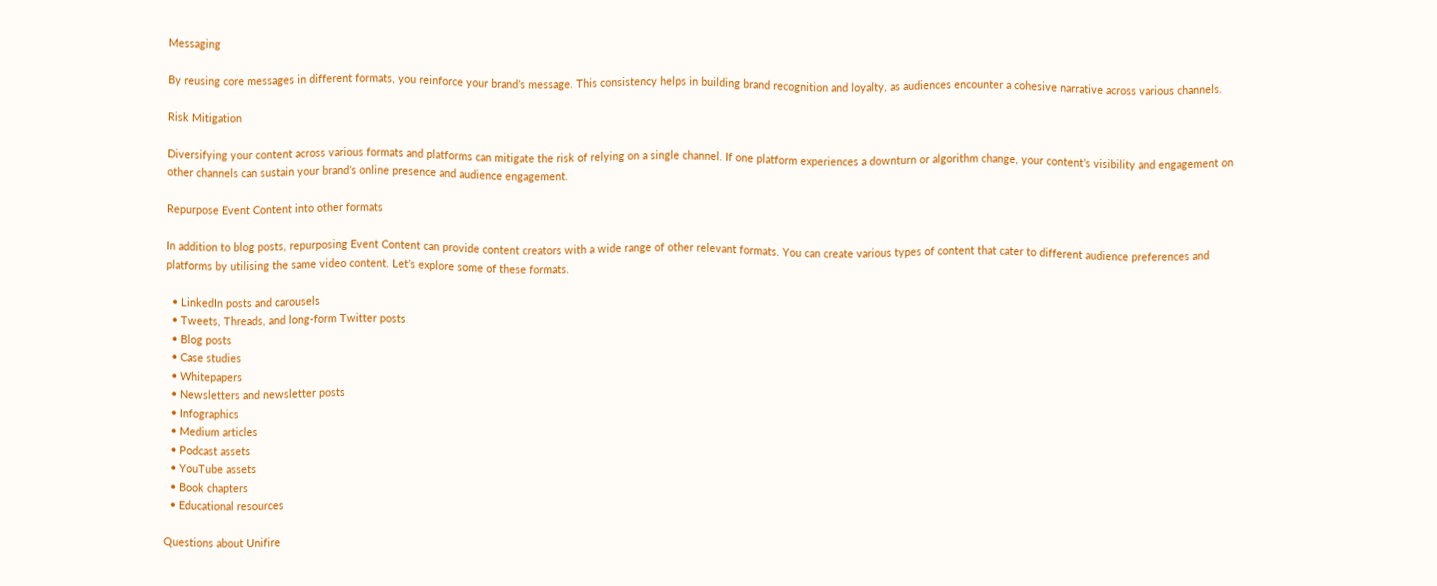Messaging

By reusing core messages in different formats, you reinforce your brand’s message. This consistency helps in building brand recognition and loyalty, as audiences encounter a cohesive narrative across various channels.

Risk Mitigation

Diversifying your content across various formats and platforms can mitigate the risk of relying on a single channel. If one platform experiences a downturn or algorithm change, your content’s visibility and engagement on other channels can sustain your brand’s online presence and audience engagement.

Repurpose Event Content into other formats

In addition to blog posts, repurposing Event Content can provide content creators with a wide range of other relevant formats. You can create various types of content that cater to different audience preferences and platforms by utilising the same video content. Let’s explore some of these formats.

  • LinkedIn posts and carousels
  • Tweets, Threads, and long-form Twitter posts
  • Blog posts
  • Case studies
  • Whitepapers
  • Newsletters and newsletter posts
  • Infographics
  • Medium articles
  • Podcast assets
  • YouTube assets
  • Book chapters
  • Educational resources

Questions about Unifire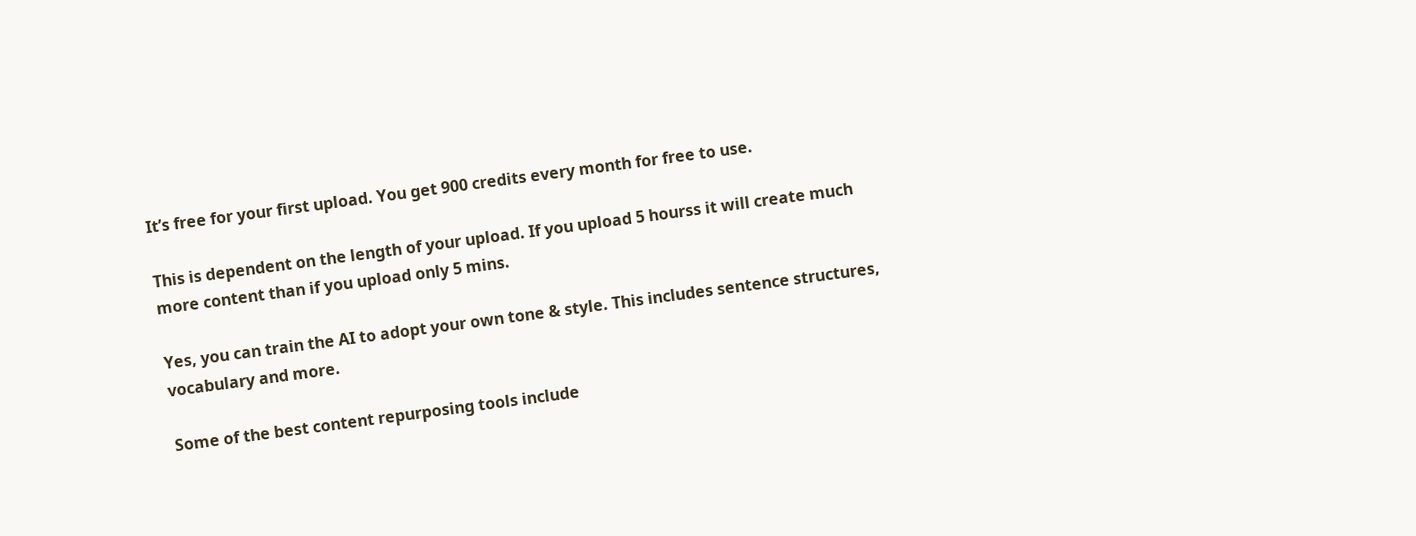It’s free for your first upload. You get 900 credits every month for free to use.

This is dependent on the length of your upload. If you upload 5 hourss it will create much more content than if you upload only 5 mins.

Yes, you can train the AI to adopt your own tone & style. This includes sentence structures, vocabulary and more.

Some of the best content repurposing tools include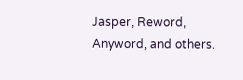Jasper, Reword, Anyword, and others.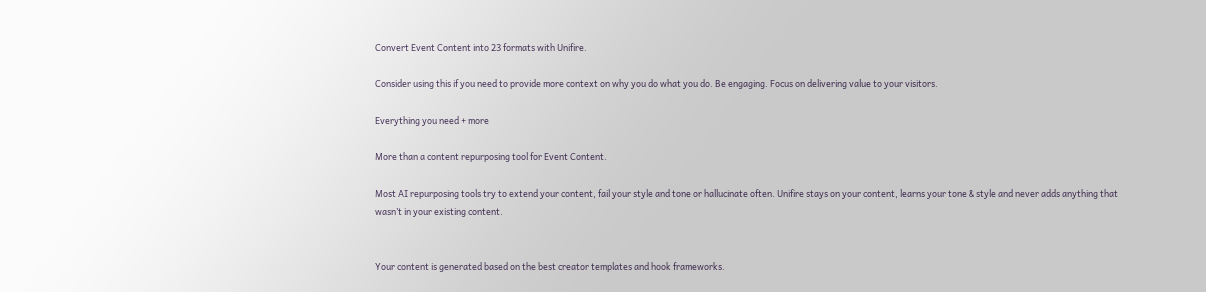Convert Event Content into 23 formats with Unifire.

Consider using this if you need to provide more context on why you do what you do. Be engaging. Focus on delivering value to your visitors.

Everything you need + more

More than a content repurposing tool for Event Content.

Most AI repurposing tools try to extend your content, fail your style and tone or hallucinate often. Unifire stays on your content, learns your tone & style and never adds anything that wasn’t in your existing content.


Your content is generated based on the best creator templates and hook frameworks.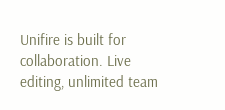Unifire is built for collaboration. Live editing, unlimited team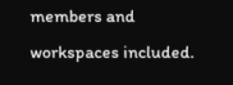members and workspaces included.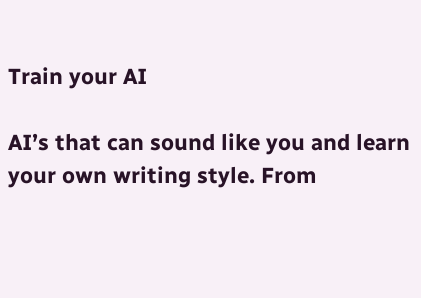Train your AI

AI’s that can sound like you and learn your own writing style. From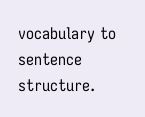vocabulary to sentence structure.